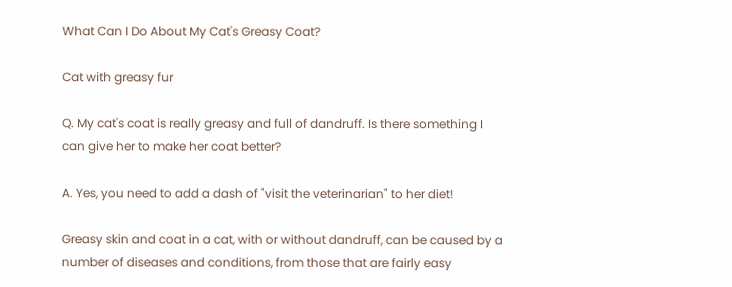What Can I Do About My Cat's Greasy Coat?

Cat with greasy fur

Q. My cat's coat is really greasy and full of dandruff. Is there something I can give her to make her coat better?

A. Yes, you need to add a dash of "visit the veterinarian" to her diet!

Greasy skin and coat in a cat, with or without dandruff, can be caused by a number of diseases and conditions, from those that are fairly easy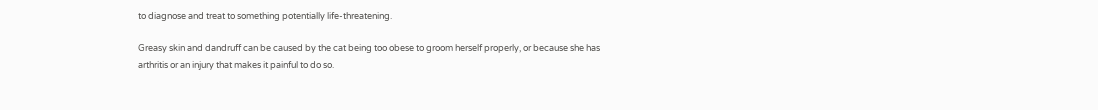to diagnose and treat to something potentially life-threatening.

Greasy skin and dandruff can be caused by the cat being too obese to groom herself properly, or because she has arthritis or an injury that makes it painful to do so.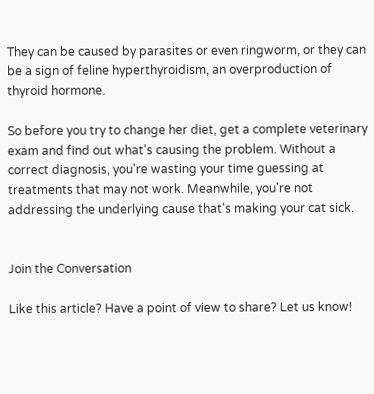They can be caused by parasites or even ringworm, or they can be a sign of feline hyperthyroidism, an overproduction of thyroid hormone.

So before you try to change her diet, get a complete veterinary exam and find out what's causing the problem. Without a correct diagnosis, you're wasting your time guessing at treatments that may not work. Meanwhile, you're not addressing the underlying cause that's making your cat sick.


Join the Conversation

Like this article? Have a point of view to share? Let us know!